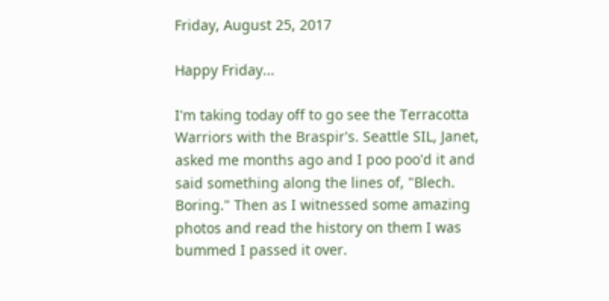Friday, August 25, 2017

Happy Friday...

I'm taking today off to go see the Terracotta Warriors with the Braspir's. Seattle SIL, Janet, asked me months ago and I poo poo'd it and said something along the lines of, "Blech. Boring." Then as I witnessed some amazing photos and read the history on them I was bummed I passed it over.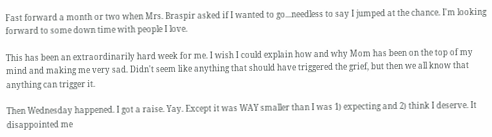Fast forward a month or two when Mrs. Braspir asked if I wanted to go...needless to say I jumped at the chance. I'm looking forward to some down time with people I love.

This has been an extraordinarily hard week for me. I wish I could explain how and why Mom has been on the top of my mind and making me very sad. Didn't seem like anything that should have triggered the grief, but then we all know that anything can trigger it.

Then Wednesday happened. I got a raise. Yay. Except it was WAY smaller than I was 1) expecting and 2) think I deserve. It disappointed me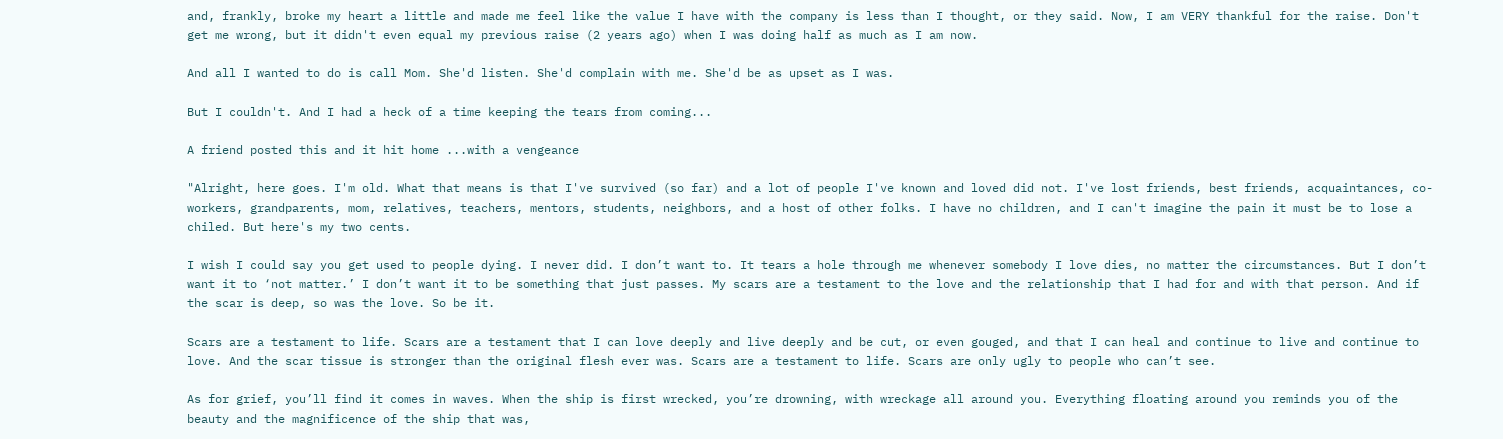and, frankly, broke my heart a little and made me feel like the value I have with the company is less than I thought, or they said. Now, I am VERY thankful for the raise. Don't get me wrong, but it didn't even equal my previous raise (2 years ago) when I was doing half as much as I am now.

And all I wanted to do is call Mom. She'd listen. She'd complain with me. She'd be as upset as I was.

But I couldn't. And I had a heck of a time keeping the tears from coming...

A friend posted this and it hit home ...with a vengeance

"Alright, here goes. I'm old. What that means is that I've survived (so far) and a lot of people I've known and loved did not. I've lost friends, best friends, acquaintances, co-workers, grandparents, mom, relatives, teachers, mentors, students, neighbors, and a host of other folks. I have no children, and I can't imagine the pain it must be to lose a chiled. But here's my two cents.

I wish I could say you get used to people dying. I never did. I don’t want to. It tears a hole through me whenever somebody I love dies, no matter the circumstances. But I don’t want it to ‘not matter.’ I don’t want it to be something that just passes. My scars are a testament to the love and the relationship that I had for and with that person. And if the scar is deep, so was the love. So be it.

Scars are a testament to life. Scars are a testament that I can love deeply and live deeply and be cut, or even gouged, and that I can heal and continue to live and continue to love. And the scar tissue is stronger than the original flesh ever was. Scars are a testament to life. Scars are only ugly to people who can’t see.

As for grief, you’ll find it comes in waves. When the ship is first wrecked, you’re drowning, with wreckage all around you. Everything floating around you reminds you of the beauty and the magnificence of the ship that was,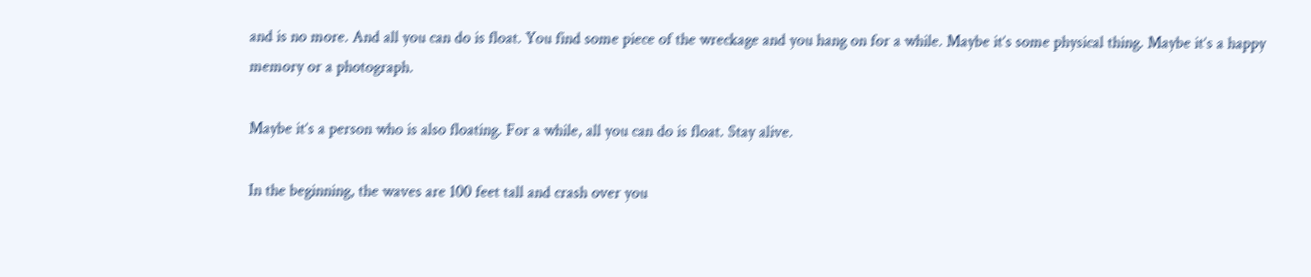and is no more. And all you can do is float. You find some piece of the wreckage and you hang on for a while. Maybe it’s some physical thing. Maybe it’s a happy memory or a photograph.

Maybe it’s a person who is also floating. For a while, all you can do is float. Stay alive.

In the beginning, the waves are 100 feet tall and crash over you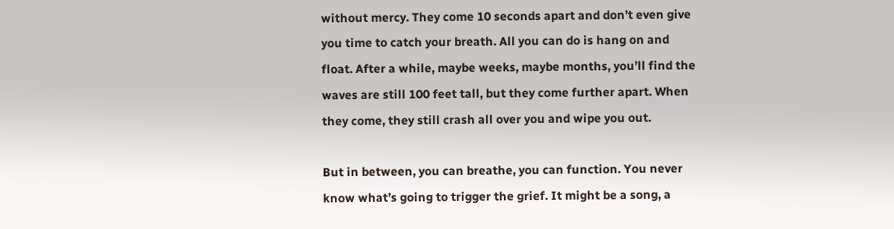without mercy. They come 10 seconds apart and don’t even give you time to catch your breath. All you can do is hang on and float. After a while, maybe weeks, maybe months, you’ll find the waves are still 100 feet tall, but they come further apart. When they come, they still crash all over you and wipe you out.

But in between, you can breathe, you can function. You never know what’s going to trigger the grief. It might be a song, a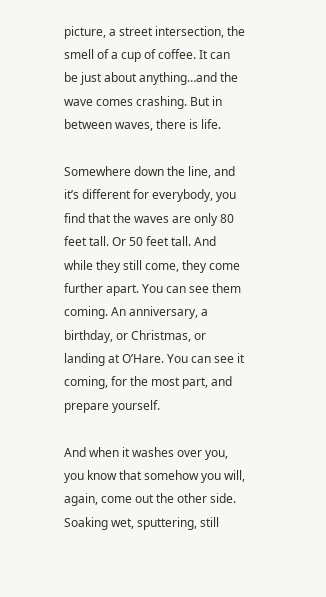picture, a street intersection, the smell of a cup of coffee. It can be just about anything…and the wave comes crashing. But in between waves, there is life.

Somewhere down the line, and it’s different for everybody, you find that the waves are only 80 feet tall. Or 50 feet tall. And while they still come, they come further apart. You can see them coming. An anniversary, a birthday, or Christmas, or landing at O’Hare. You can see it coming, for the most part, and prepare yourself.

And when it washes over you, you know that somehow you will, again, come out the other side. Soaking wet, sputtering, still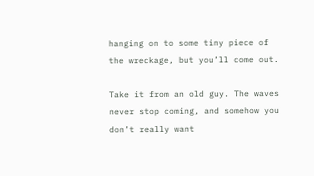hanging on to some tiny piece of the wreckage, but you’ll come out.

Take it from an old guy. The waves never stop coming, and somehow you don’t really want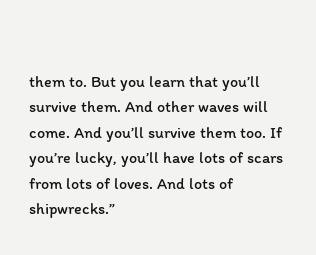them to. But you learn that you’ll survive them. And other waves will come. And you’ll survive them too. If you’re lucky, you’ll have lots of scars from lots of loves. And lots of shipwrecks.”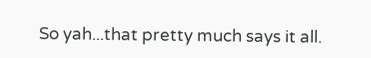So yah...that pretty much says it all.